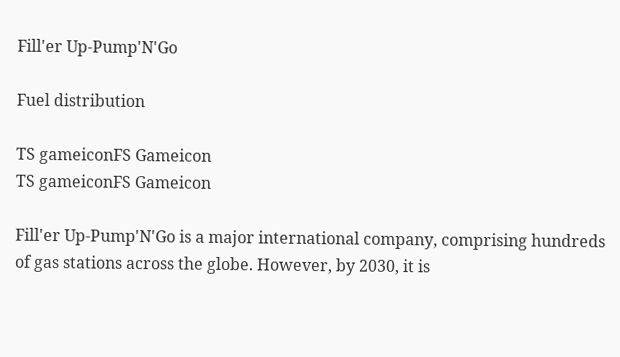Fill'er Up-Pump'N'Go

Fuel distribution

TS gameiconFS Gameicon
TS gameiconFS Gameicon

Fill'er Up-Pump'N'Go is a major international company, comprising hundreds of gas stations across the globe. However, by 2030, it is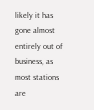likely it has gone almost entirely out of business, as most stations are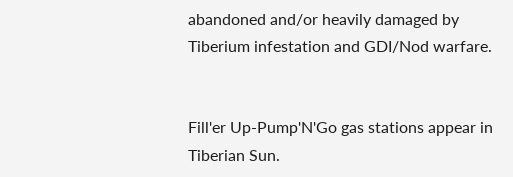abandoned and/or heavily damaged by Tiberium infestation and GDI/Nod warfare.


Fill'er Up-Pump'N'Go gas stations appear in Tiberian Sun.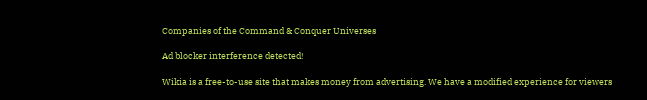Companies of the Command & Conquer Universes

Ad blocker interference detected!

Wikia is a free-to-use site that makes money from advertising. We have a modified experience for viewers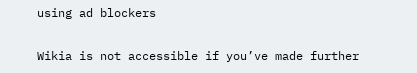using ad blockers

Wikia is not accessible if you’ve made further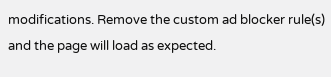modifications. Remove the custom ad blocker rule(s) and the page will load as expected.